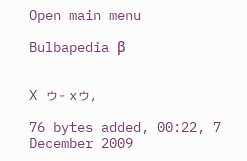Open main menu

Bulbapedia β


X ゥ- xゥ,

76 bytes added, 00:22, 7 December 2009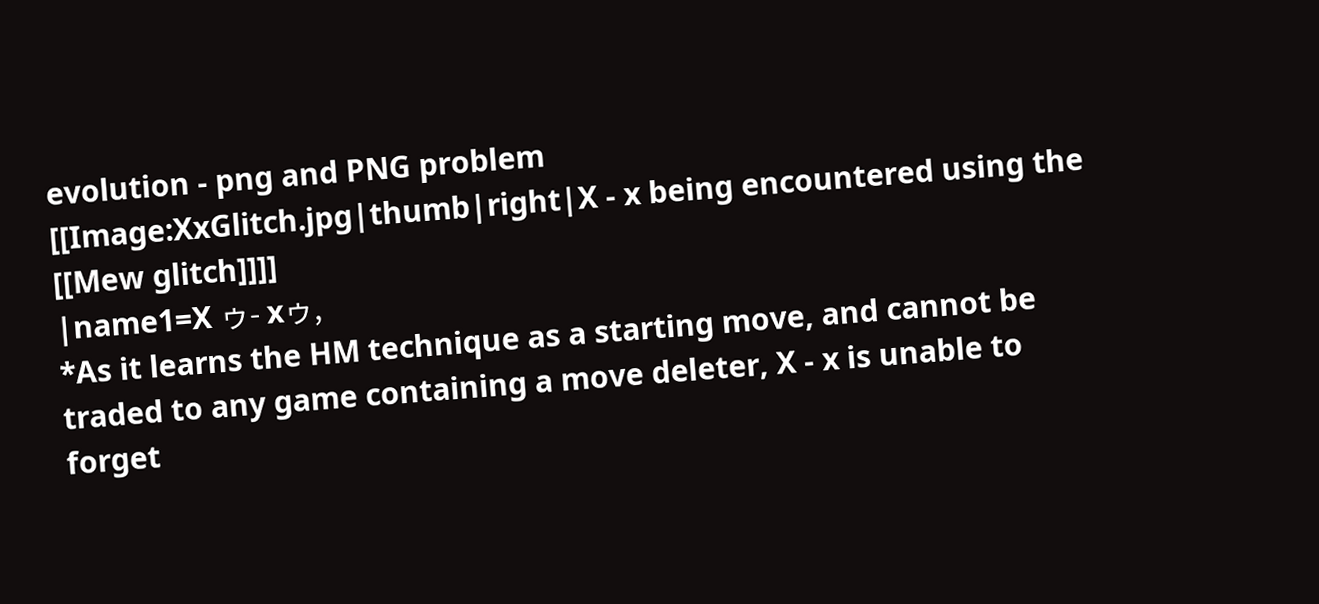evolution - png and PNG problem
[[Image:XxGlitch.jpg|thumb|right|X - x being encountered using the [[Mew glitch]]]]
|name1=X ゥ- xゥ,
*As it learns the HM technique as a starting move, and cannot be traded to any game containing a move deleter, X - x is unable to forget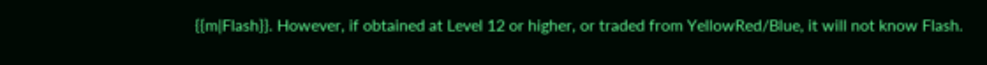{{m|Flash}}. However, if obtained at Level 12 or higher, or traded from YellowRed/Blue, it will not know Flash.